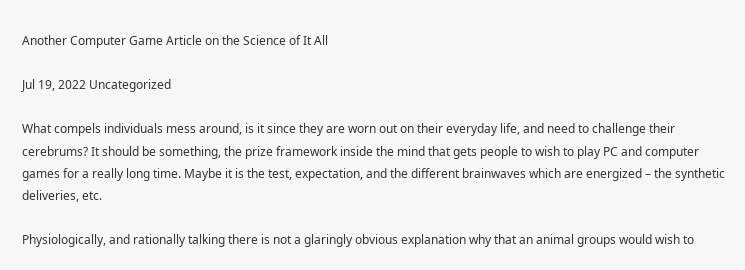Another Computer Game Article on the Science of It All

Jul 19, 2022 Uncategorized

What compels individuals mess around, is it since they are worn out on their everyday life, and need to challenge their cerebrums? It should be something, the prize framework inside the mind that gets people to wish to play PC and computer games for a really long time. Maybe it is the test, expectation, and the different brainwaves which are energized – the synthetic deliveries, etc.

Physiologically, and rationally talking there is not a glaringly obvious explanation why that an animal groups would wish to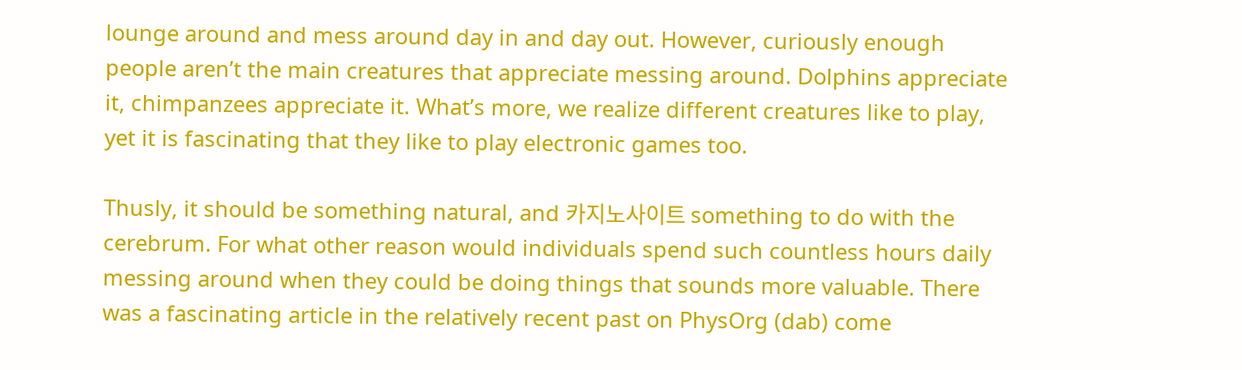lounge around and mess around day in and day out. However, curiously enough people aren’t the main creatures that appreciate messing around. Dolphins appreciate it, chimpanzees appreciate it. What’s more, we realize different creatures like to play, yet it is fascinating that they like to play electronic games too.

Thusly, it should be something natural, and 카지노사이트 something to do with the cerebrum. For what other reason would individuals spend such countless hours daily messing around when they could be doing things that sounds more valuable. There was a fascinating article in the relatively recent past on PhysOrg (dab) come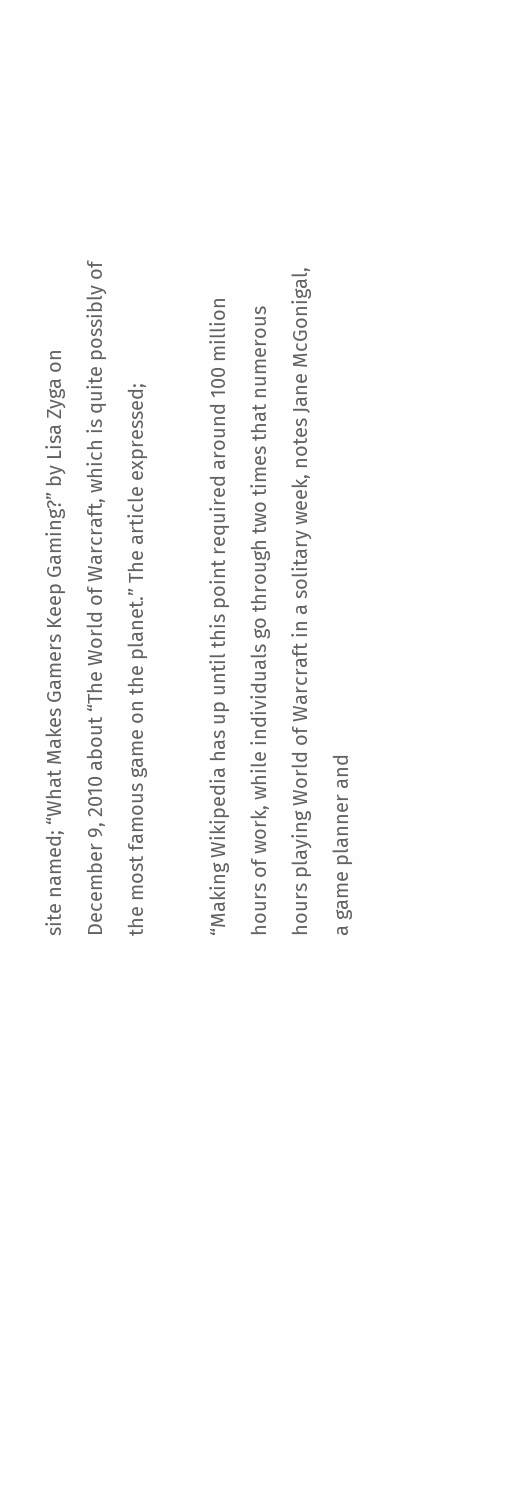site named; “What Makes Gamers Keep Gaming?” by Lisa Zyga on December 9, 2010 about “The World of Warcraft, which is quite possibly of the most famous game on the planet.” The article expressed;

“Making Wikipedia has up until this point required around 100 million hours of work, while individuals go through two times that numerous hours playing World of Warcraft in a solitary week, notes Jane McGonigal, a game planner and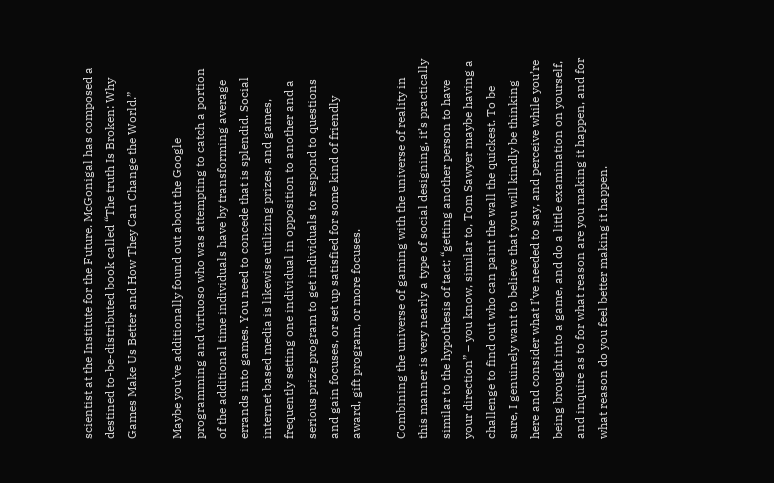scientist at the Institute for the Future. McGonigal has composed a destined to-be-distributed book called “The truth Is Broken: Why Games Make Us Better and How They Can Change the World.”

Maybe you’ve additionally found out about the Google programming and virtuoso who was attempting to catch a portion of the additional time individuals have by transforming average errands into games. You need to concede that is splendid. Social internet based media is likewise utilizing prizes, and games, frequently setting one individual in opposition to another and a serious prize program to get individuals to respond to questions and gain focuses, or set up satisfied for some kind of friendly award, gift program, or more focuses.

Combining the universe of gaming with the universe of reality in this manner is very nearly a type of social designing, it’s practically similar to the hypothesis of tact; “getting another person to have your direction” – you know, similar to, Tom Sawyer maybe having a challenge to find out who can paint the wall the quickest. To be sure, I genuinely want to believe that you will kindly be thinking here and consider what I’ve needed to say, and perceive while you’re being brought into a game, and do a little examination on yourself, and inquire as to for what reason are you making it happen, and for what reason do you feel better making it happen.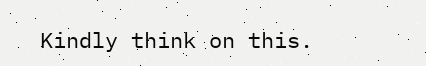Kindly think on this.